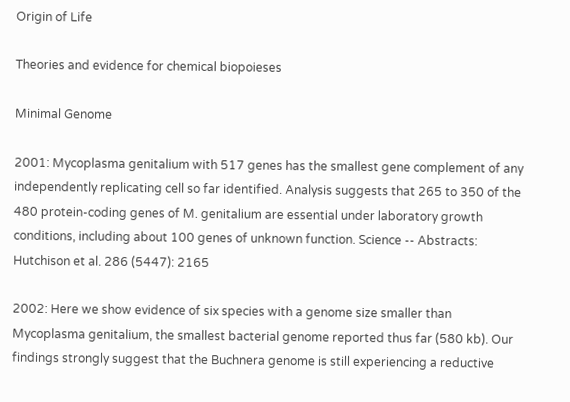Origin of Life

Theories and evidence for chemical biopoieses

Minimal Genome

2001: Mycoplasma genitalium with 517 genes has the smallest gene complement of any independently replicating cell so far identified. Analysis suggests that 265 to 350 of the 480 protein-coding genes of M. genitalium are essential under laboratory growth conditions, including about 100 genes of unknown function. Science -- Abstracts: Hutchison et al. 286 (5447): 2165

2002: Here we show evidence of six species with a genome size smaller than Mycoplasma genitalium, the smallest bacterial genome reported thus far (580 kb). Our findings strongly suggest that the Buchnera genome is still experiencing a reductive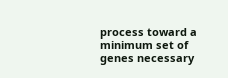process toward a minimum set of genes necessary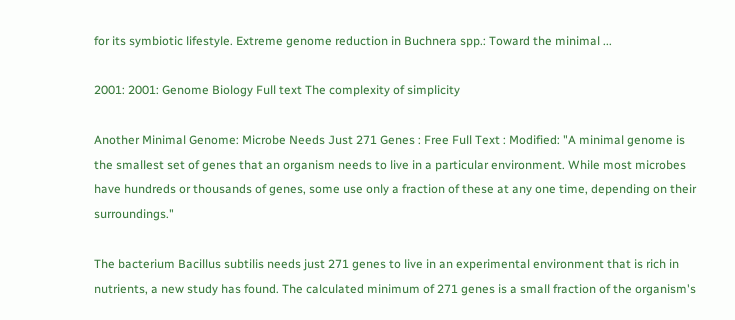for its symbiotic lifestyle. Extreme genome reduction in Buchnera spp.: Toward the minimal ...

2001: 2001: Genome Biology Full text The complexity of simplicity

Another Minimal Genome: Microbe Needs Just 271 Genes : Free Full Text : Modified: "A minimal genome is the smallest set of genes that an organism needs to live in a particular environment. While most microbes have hundreds or thousands of genes, some use only a fraction of these at any one time, depending on their surroundings."

The bacterium Bacillus subtilis needs just 271 genes to live in an experimental environment that is rich in nutrients, a new study has found. The calculated minimum of 271 genes is a small fraction of the organism's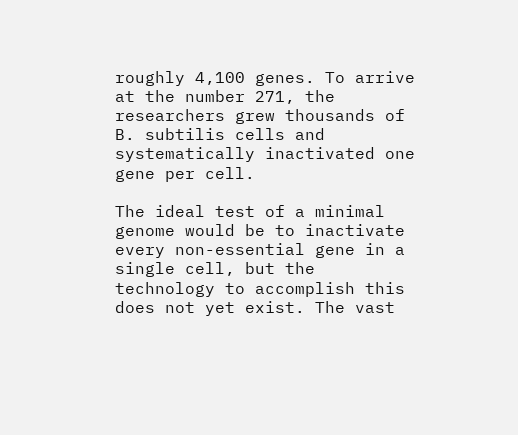roughly 4,100 genes. To arrive at the number 271, the researchers grew thousands of B. subtilis cells and systematically inactivated one gene per cell.

The ideal test of a minimal genome would be to inactivate every non-essential gene in a single cell, but the technology to accomplish this does not yet exist. The vast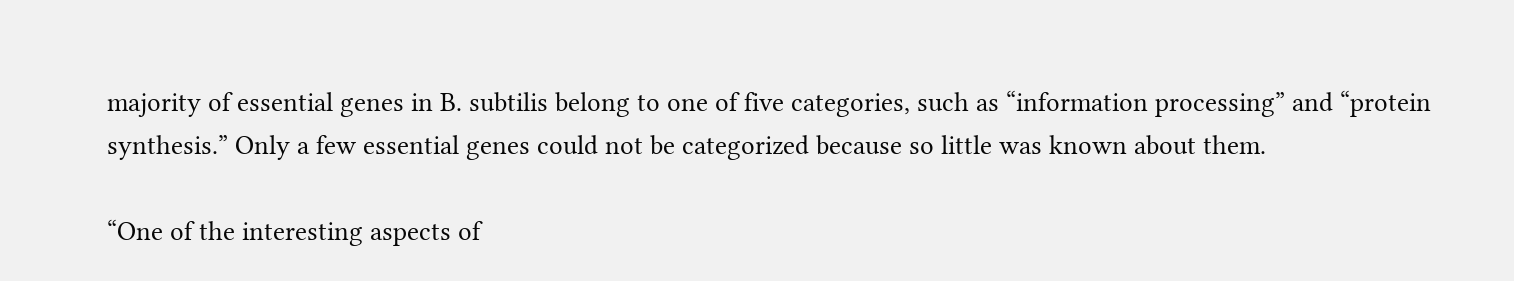majority of essential genes in B. subtilis belong to one of five categories, such as “information processing” and “protein synthesis.” Only a few essential genes could not be categorized because so little was known about them.

“One of the interesting aspects of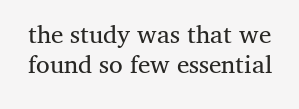the study was that we found so few essential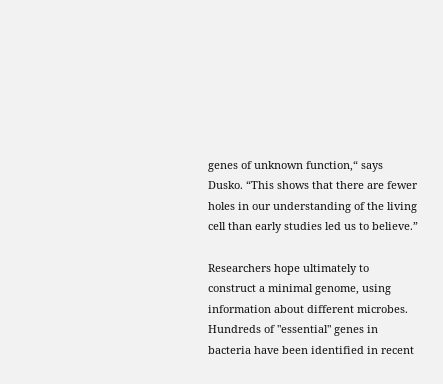genes of unknown function,“ says Dusko. “This shows that there are fewer holes in our understanding of the living cell than early studies led us to believe.”

Researchers hope ultimately to construct a minimal genome, using information about different microbes. Hundreds of "essential" genes in bacteria have been identified in recent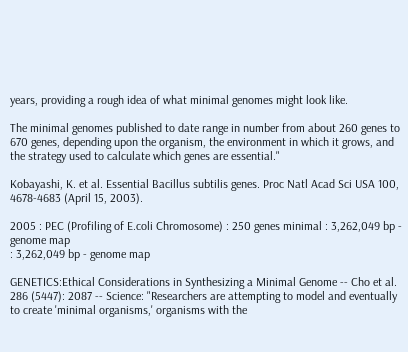years, providing a rough idea of what minimal genomes might look like.

The minimal genomes published to date range in number from about 260 genes to 670 genes, depending upon the organism, the environment in which it grows, and the strategy used to calculate which genes are essential."

Kobayashi, K. et al. Essential Bacillus subtilis genes. Proc Natl Acad Sci USA 100, 4678-4683 (April 15, 2003).

2005 : PEC (Profiling of E.coli Chromosome) : 250 genes minimal : 3,262,049 bp - genome map
: 3,262,049 bp - genome map

GENETICS:Ethical Considerations in Synthesizing a Minimal Genome -- Cho et al. 286 (5447): 2087 -- Science: "Researchers are attempting to model and eventually to create 'minimal organisms,' organisms with the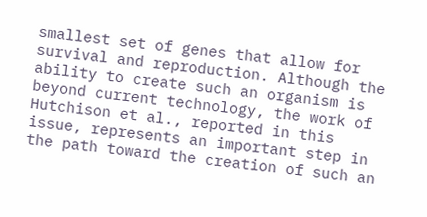smallest set of genes that allow for survival and reproduction. Although the ability to create such an organism is beyond current technology, the work of Hutchison et al., reported in this issue, represents an important step in the path toward the creation of such an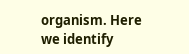organism. Here we identify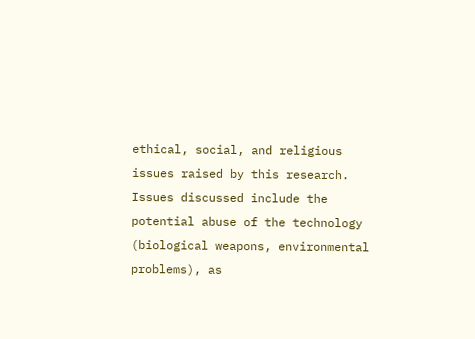ethical, social, and religious issues raised by this research. Issues discussed include the potential abuse of the technology (biological weapons, environmental problems), as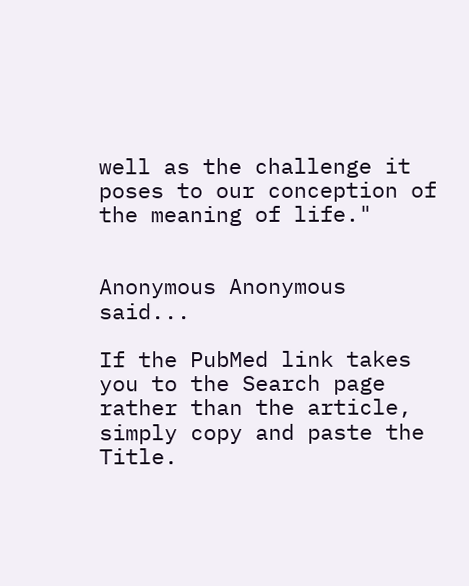well as the challenge it poses to our conception of the meaning of life."


Anonymous Anonymous said...

If the PubMed link takes you to the Search page rather than the article, simply copy and paste the Title.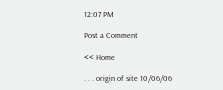12:07 PM

Post a Comment

<< Home

. . . origin of site 10/06/06